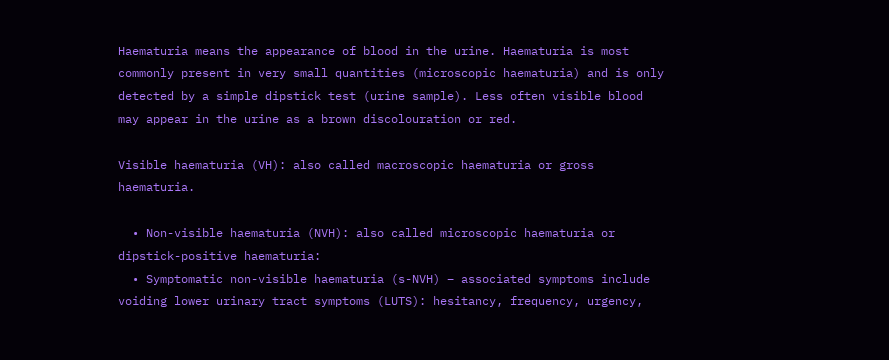Haematuria means the appearance of blood in the urine. Haematuria is most commonly present in very small quantities (microscopic haematuria) and is only detected by a simple dipstick test (urine sample). Less often visible blood may appear in the urine as a brown discolouration or red.

Visible haematuria (VH): also called macroscopic haematuria or gross haematuria.

  • Non-visible haematuria (NVH): also called microscopic haematuria or dipstick-positive haematuria:
  • Symptomatic non-visible haematuria (s-NVH) – associated symptoms include voiding lower urinary tract symptoms (LUTS): hesitancy, frequency, urgency,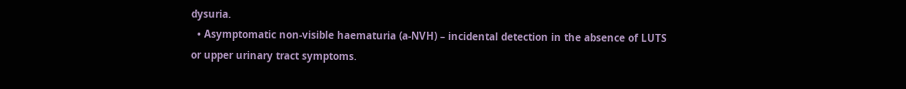dysuria.
  • Asymptomatic non-visible haematuria (a-NVH) – incidental detection in the absence of LUTS or upper urinary tract symptoms.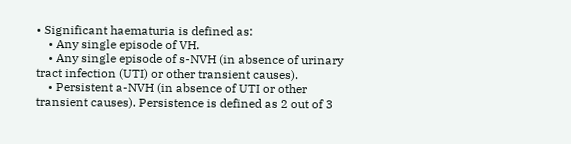• Significant haematuria is defined as:
    • Any single episode of VH.
    • Any single episode of s-NVH (in absence of urinary tract infection (UTI) or other transient causes).
    • Persistent a-NVH (in absence of UTI or other transient causes). Persistence is defined as 2 out of 3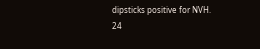dipsticks positive for NVH.
24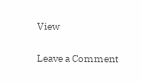View

Leave a Comment